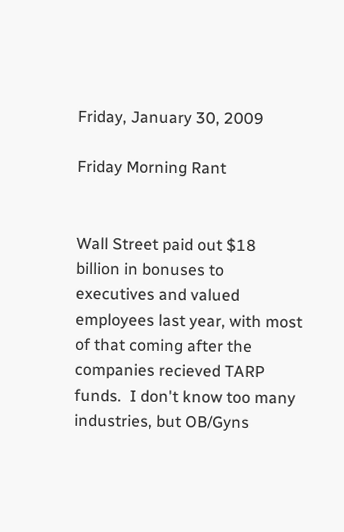Friday, January 30, 2009

Friday Morning Rant


Wall Street paid out $18 billion in bonuses to executives and valued employees last year, with most of that coming after the companies recieved TARP funds.  I don't know too many industries, but OB/Gyns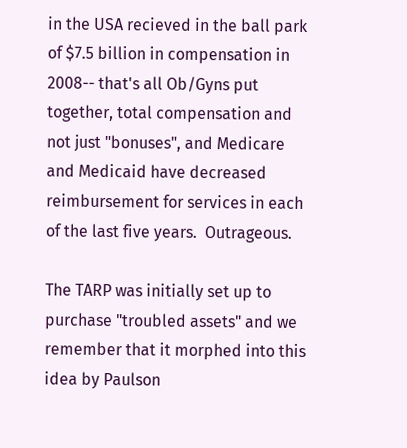in the USA recieved in the ball park of $7.5 billion in compensation in 2008-- that's all Ob/Gyns put together, total compensation and not just "bonuses", and Medicare and Medicaid have decreased reimbursement for services in each of the last five years.  Outrageous.

The TARP was initially set up to purchase "troubled assets" and we remember that it morphed into this idea by Paulson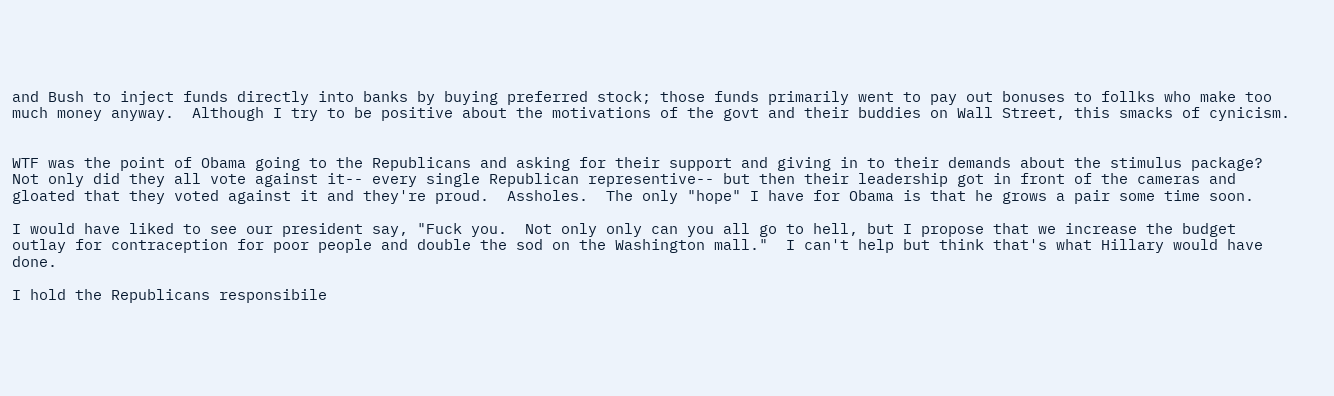and Bush to inject funds directly into banks by buying preferred stock; those funds primarily went to pay out bonuses to follks who make too much money anyway.  Although I try to be positive about the motivations of the govt and their buddies on Wall Street, this smacks of cynicism.


WTF was the point of Obama going to the Republicans and asking for their support and giving in to their demands about the stimulus package?  Not only did they all vote against it-- every single Republican representive-- but then their leadership got in front of the cameras and gloated that they voted against it and they're proud.  Assholes.  The only "hope" I have for Obama is that he grows a pair some time soon.

I would have liked to see our president say, "Fuck you.  Not only only can you all go to hell, but I propose that we increase the budget outlay for contraception for poor people and double the sod on the Washington mall."  I can't help but think that's what Hillary would have done.

I hold the Republicans responsibile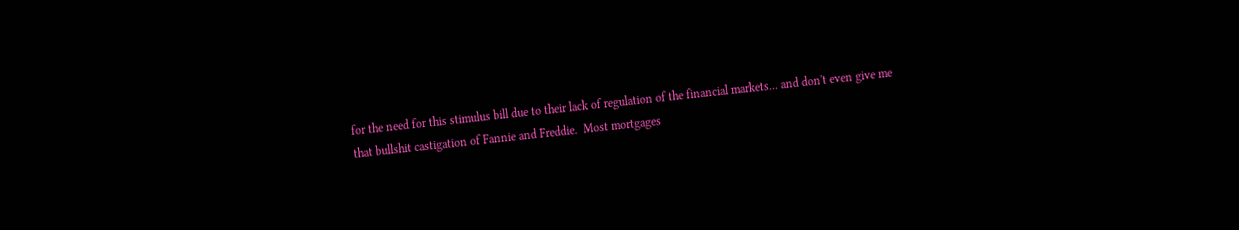for the need for this stimulus bill due to their lack of regulation of the financial markets... and don't even give me that bullshit castigation of Fannie and Freddie.  Most mortgages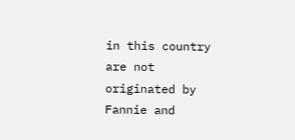in this country are not originated by Fannie and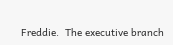Freddie.  The executive branch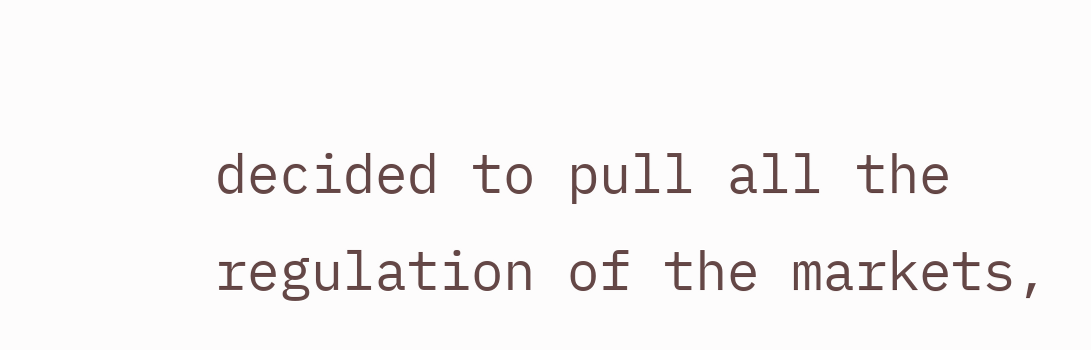decided to pull all the regulation of the markets,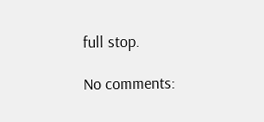full stop.

No comments: